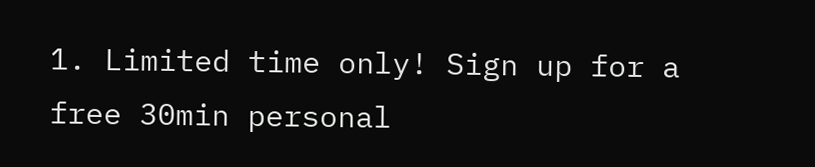1. Limited time only! Sign up for a free 30min personal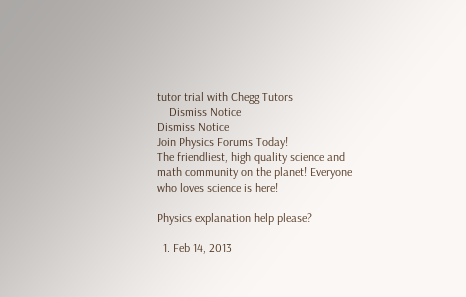tutor trial with Chegg Tutors
    Dismiss Notice
Dismiss Notice
Join Physics Forums Today!
The friendliest, high quality science and math community on the planet! Everyone who loves science is here!

Physics explanation help please?

  1. Feb 14, 2013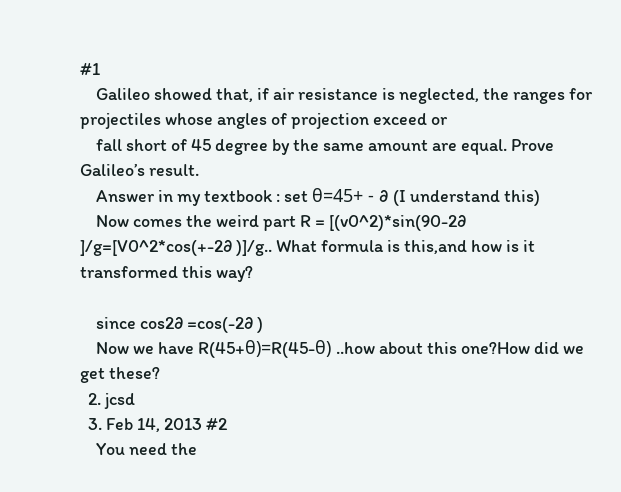#1
    Galileo showed that, if air resistance is neglected, the ranges for projectiles whose angles of projection exceed or
    fall short of 45 degree by the same amount are equal. Prove Galileo’s result.
    Answer in my textbook : set θ=45+ - ∂ (I understand this)
    Now comes the weird part R = [(v0^2)*sin(90-2∂ ]/g=[V0^2*cos(+-2∂ )]/g.. What formula is this,and how is it transformed this way?

    since cos2∂ =cos(-2∂ )
    Now we have R(45+θ)=R(45-θ) ..how about this one?How did we get these?
  2. jcsd
  3. Feb 14, 2013 #2
    You need the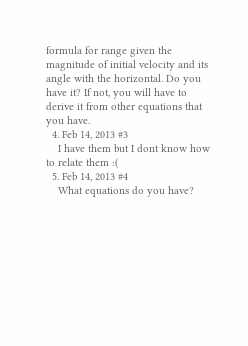formula for range given the magnitude of initial velocity and its angle with the horizontal. Do you have it? If not, you will have to derive it from other equations that you have.
  4. Feb 14, 2013 #3
    I have them but I dont know how to relate them :(
  5. Feb 14, 2013 #4
    What equations do you have?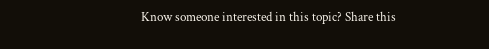Know someone interested in this topic? Share this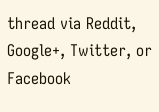thread via Reddit, Google+, Twitter, or Facebook